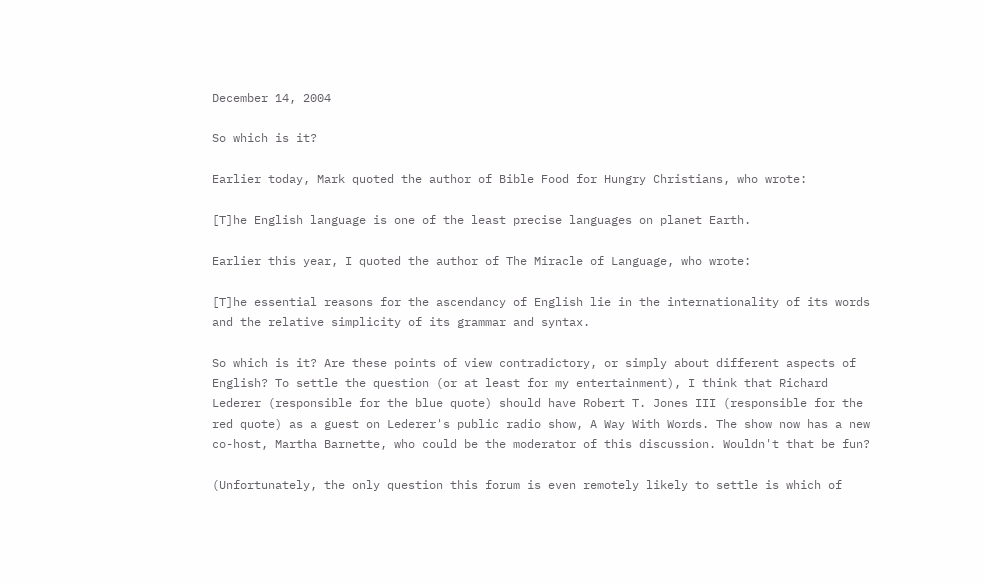December 14, 2004

So which is it?

Earlier today, Mark quoted the author of Bible Food for Hungry Christians, who wrote:

[T]he English language is one of the least precise languages on planet Earth.

Earlier this year, I quoted the author of The Miracle of Language, who wrote:

[T]he essential reasons for the ascendancy of English lie in the internationality of its words and the relative simplicity of its grammar and syntax.

So which is it? Are these points of view contradictory, or simply about different aspects of English? To settle the question (or at least for my entertainment), I think that Richard Lederer (responsible for the blue quote) should have Robert T. Jones III (responsible for the red quote) as a guest on Lederer's public radio show, A Way With Words. The show now has a new co-host, Martha Barnette, who could be the moderator of this discussion. Wouldn't that be fun?

(Unfortunately, the only question this forum is even remotely likely to settle is which of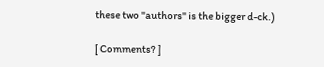these two "authors" is the bigger d-ck.)

[ Comments? ]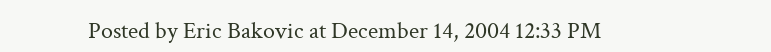Posted by Eric Bakovic at December 14, 2004 12:33 PM